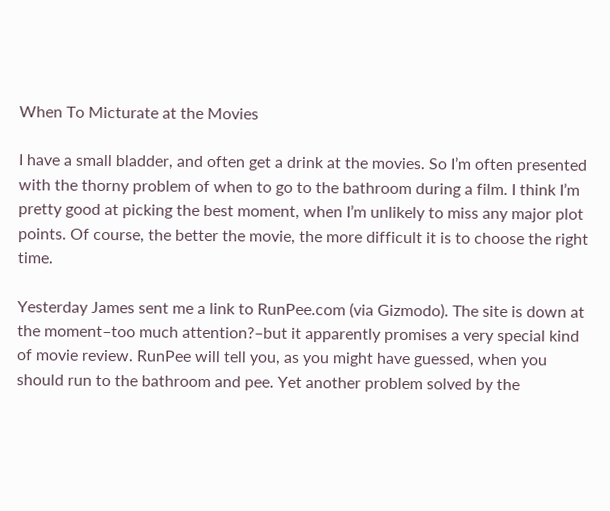When To Micturate at the Movies

I have a small bladder, and often get a drink at the movies. So I’m often presented with the thorny problem of when to go to the bathroom during a film. I think I’m pretty good at picking the best moment, when I’m unlikely to miss any major plot points. Of course, the better the movie, the more difficult it is to choose the right time.

Yesterday James sent me a link to RunPee.com (via Gizmodo). The site is down at the moment–too much attention?–but it apparently promises a very special kind of movie review. RunPee will tell you, as you might have guessed, when you should run to the bathroom and pee. Yet another problem solved by the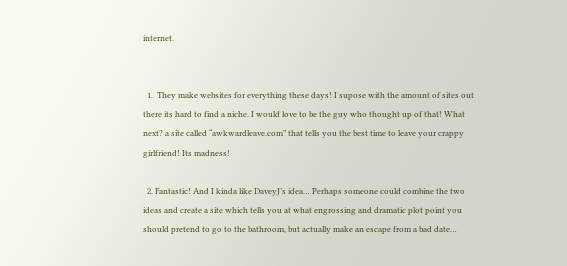internet.


  1.  They make websites for everything these days! I supose with the amount of sites out there its hard to find a niche. I would love to be the guy who thought up of that! What next? a site called “awkwardleave.com” that tells you the best time to leave your crappy girlfriend! Its madness!

  2. Fantastic! And I kinda like DaveyJ’s idea… Perhaps someone could combine the two ideas and create a site which tells you at what engrossing and dramatic plot point you should pretend to go to the bathroom, but actually make an escape from a bad date…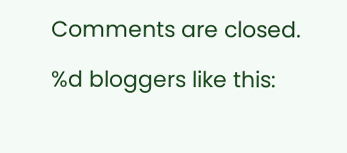Comments are closed.

%d bloggers like this: